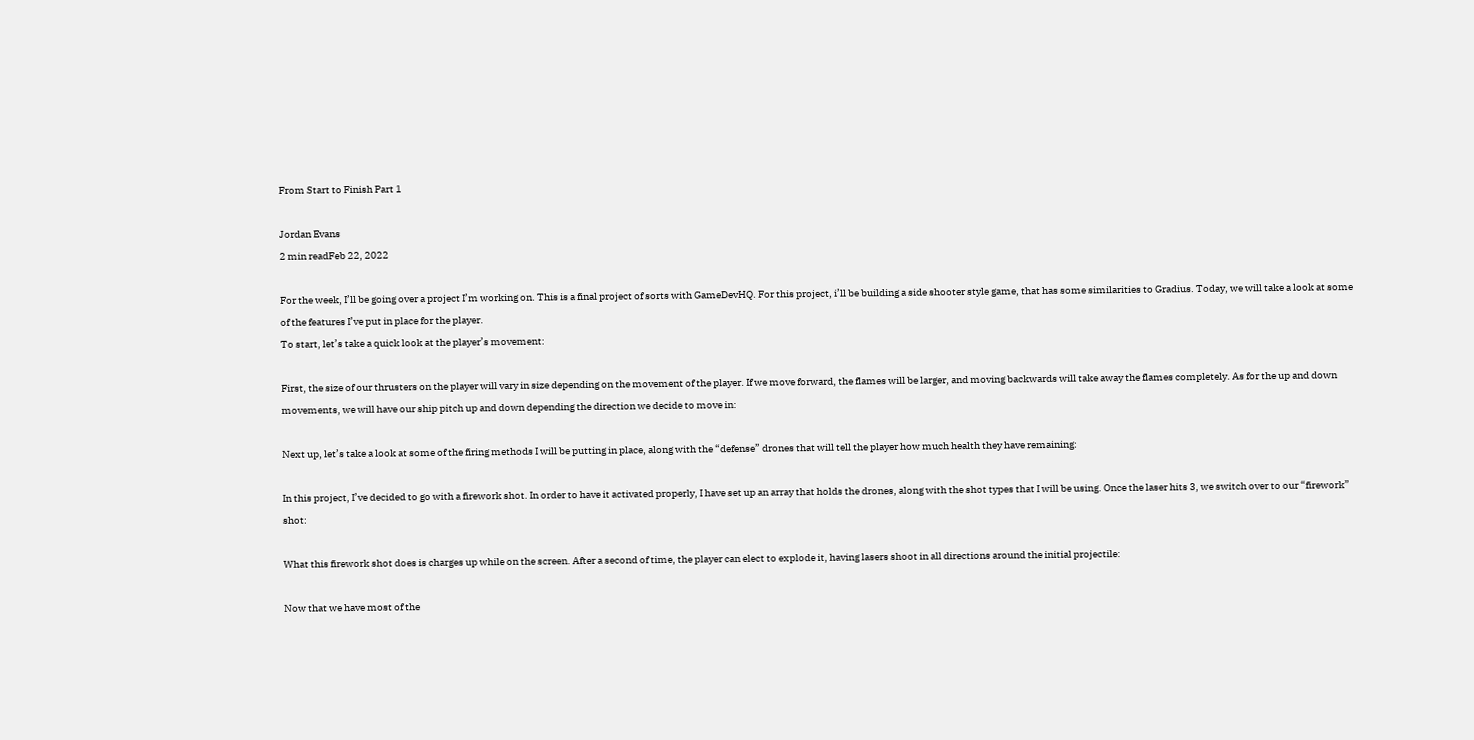From Start to Finish Part 1

Jordan Evans
2 min readFeb 22, 2022

For the week, I’ll be going over a project I’m working on. This is a final project of sorts with GameDevHQ. For this project, i’ll be building a side shooter style game, that has some similarities to Gradius. Today, we will take a look at some of the features I’ve put in place for the player.
To start, let’s take a quick look at the player’s movement:

First, the size of our thrusters on the player will vary in size depending on the movement of the player. If we move forward, the flames will be larger, and moving backwards will take away the flames completely. As for the up and down movements, we will have our ship pitch up and down depending the direction we decide to move in:

Next up, let’s take a look at some of the firing methods I will be putting in place, along with the “defense” drones that will tell the player how much health they have remaining:

In this project, I’ve decided to go with a firework shot. In order to have it activated properly, I have set up an array that holds the drones, along with the shot types that I will be using. Once the laser hits 3, we switch over to our “firework” shot:

What this firework shot does is charges up while on the screen. After a second of time, the player can elect to explode it, having lasers shoot in all directions around the initial projectile:

Now that we have most of the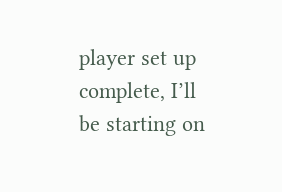player set up complete, I’ll be starting on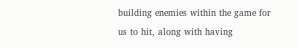building enemies within the game for us to hit, along with having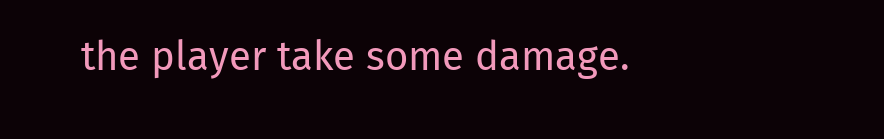the player take some damage.